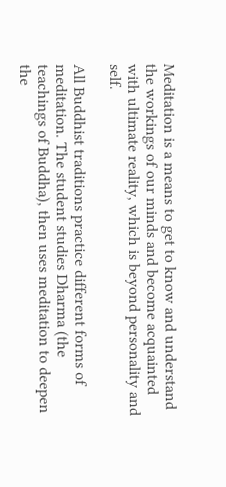Meditation is a means to get to know and understand the workings of our minds and become acquainted with ultimate reality, which is beyond personality and self.

All Buddhist traditions practice different forms of meditation. The student studies Dharma (the teachings of Buddha), then uses meditation to deepen the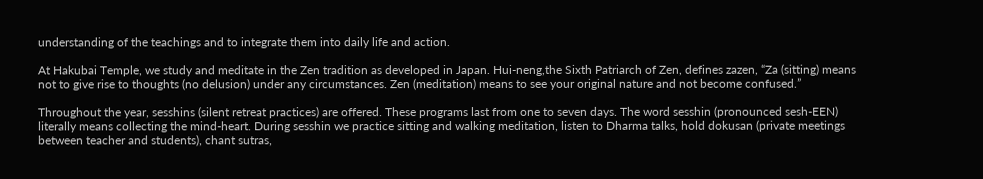understanding of the teachings and to integrate them into daily life and action.

At Hakubai Temple, we study and meditate in the Zen tradition as developed in Japan. Hui-neng,the Sixth Patriarch of Zen, defines zazen, “Za (sitting) means not to give rise to thoughts (no delusion) under any circumstances. Zen (meditation) means to see your original nature and not become confused.”

Throughout the year, sesshins (silent retreat practices) are offered. These programs last from one to seven days. The word sesshin (pronounced sesh-EEN) literally means collecting the mind-heart. During sesshin we practice sitting and walking meditation, listen to Dharma talks, hold dokusan (private meetings between teacher and students), chant sutras,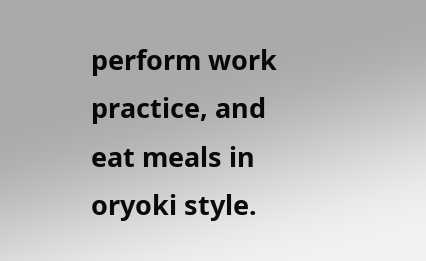perform work practice, and eat meals in oryoki style.